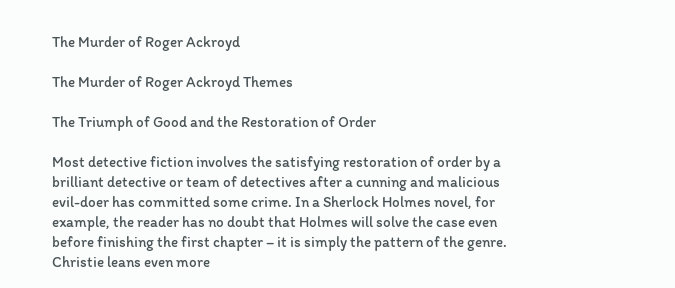The Murder of Roger Ackroyd

The Murder of Roger Ackroyd Themes

The Triumph of Good and the Restoration of Order

Most detective fiction involves the satisfying restoration of order by a brilliant detective or team of detectives after a cunning and malicious evil-doer has committed some crime. In a Sherlock Holmes novel, for example, the reader has no doubt that Holmes will solve the case even before finishing the first chapter – it is simply the pattern of the genre. Christie leans even more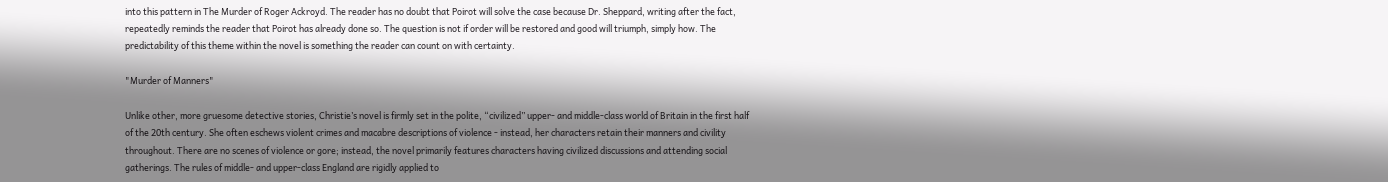into this pattern in The Murder of Roger Ackroyd. The reader has no doubt that Poirot will solve the case because Dr. Sheppard, writing after the fact, repeatedly reminds the reader that Poirot has already done so. The question is not if order will be restored and good will triumph, simply how. The predictability of this theme within the novel is something the reader can count on with certainty.

"Murder of Manners"

Unlike other, more gruesome detective stories, Christie’s novel is firmly set in the polite, “civilized” upper- and middle-class world of Britain in the first half of the 20th century. She often eschews violent crimes and macabre descriptions of violence - instead, her characters retain their manners and civility throughout. There are no scenes of violence or gore; instead, the novel primarily features characters having civilized discussions and attending social gatherings. The rules of middle- and upper-class England are rigidly applied to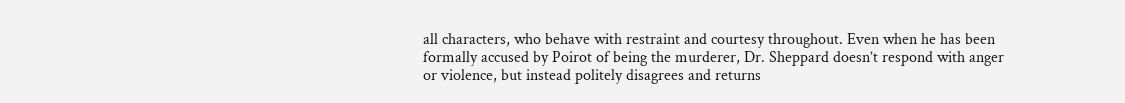all characters, who behave with restraint and courtesy throughout. Even when he has been formally accused by Poirot of being the murderer, Dr. Sheppard doesn’t respond with anger or violence, but instead politely disagrees and returns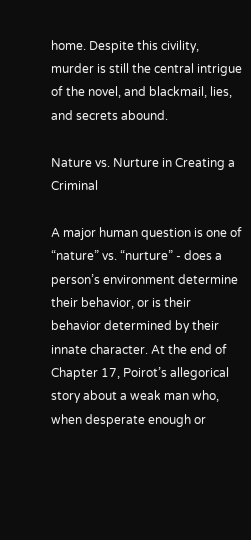home. Despite this civility, murder is still the central intrigue of the novel, and blackmail, lies, and secrets abound.

Nature vs. Nurture in Creating a Criminal

A major human question is one of “nature” vs. “nurture” - does a person’s environment determine their behavior, or is their behavior determined by their innate character. At the end of Chapter 17, Poirot’s allegorical story about a weak man who, when desperate enough or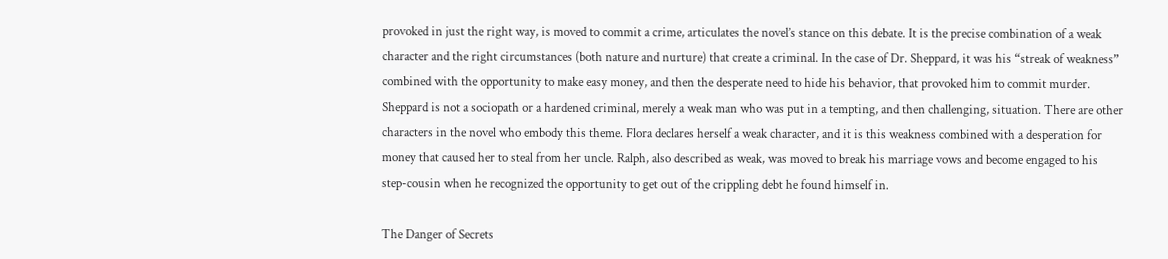provoked in just the right way, is moved to commit a crime, articulates the novel’s stance on this debate. It is the precise combination of a weak character and the right circumstances (both nature and nurture) that create a criminal. In the case of Dr. Sheppard, it was his “streak of weakness” combined with the opportunity to make easy money, and then the desperate need to hide his behavior, that provoked him to commit murder. Sheppard is not a sociopath or a hardened criminal, merely a weak man who was put in a tempting, and then challenging, situation. There are other characters in the novel who embody this theme. Flora declares herself a weak character, and it is this weakness combined with a desperation for money that caused her to steal from her uncle. Ralph, also described as weak, was moved to break his marriage vows and become engaged to his step-cousin when he recognized the opportunity to get out of the crippling debt he found himself in.

The Danger of Secrets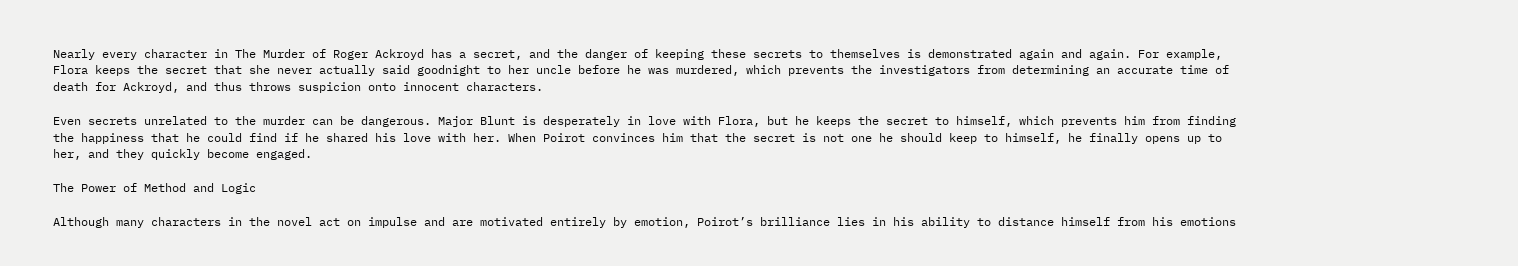Nearly every character in The Murder of Roger Ackroyd has a secret, and the danger of keeping these secrets to themselves is demonstrated again and again. For example, Flora keeps the secret that she never actually said goodnight to her uncle before he was murdered, which prevents the investigators from determining an accurate time of death for Ackroyd, and thus throws suspicion onto innocent characters.

Even secrets unrelated to the murder can be dangerous. Major Blunt is desperately in love with Flora, but he keeps the secret to himself, which prevents him from finding the happiness that he could find if he shared his love with her. When Poirot convinces him that the secret is not one he should keep to himself, he finally opens up to her, and they quickly become engaged.

The Power of Method and Logic

Although many characters in the novel act on impulse and are motivated entirely by emotion, Poirot’s brilliance lies in his ability to distance himself from his emotions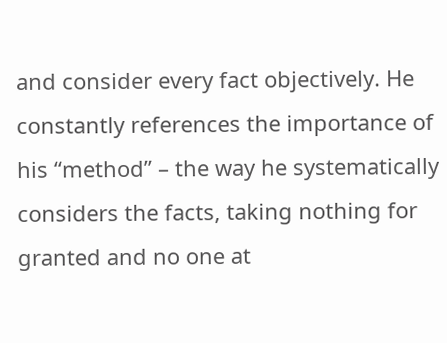and consider every fact objectively. He constantly references the importance of his “method” – the way he systematically considers the facts, taking nothing for granted and no one at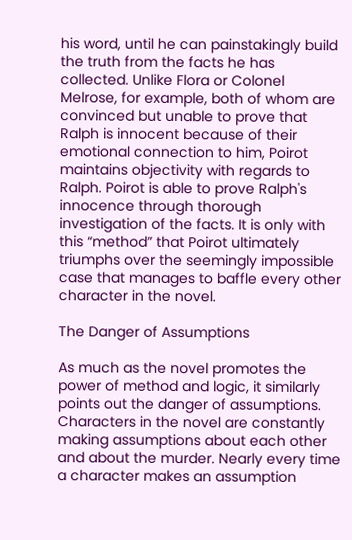his word, until he can painstakingly build the truth from the facts he has collected. Unlike Flora or Colonel Melrose, for example, both of whom are convinced but unable to prove that Ralph is innocent because of their emotional connection to him, Poirot maintains objectivity with regards to Ralph. Poirot is able to prove Ralph's innocence through thorough investigation of the facts. It is only with this “method” that Poirot ultimately triumphs over the seemingly impossible case that manages to baffle every other character in the novel.

The Danger of Assumptions

As much as the novel promotes the power of method and logic, it similarly points out the danger of assumptions. Characters in the novel are constantly making assumptions about each other and about the murder. Nearly every time a character makes an assumption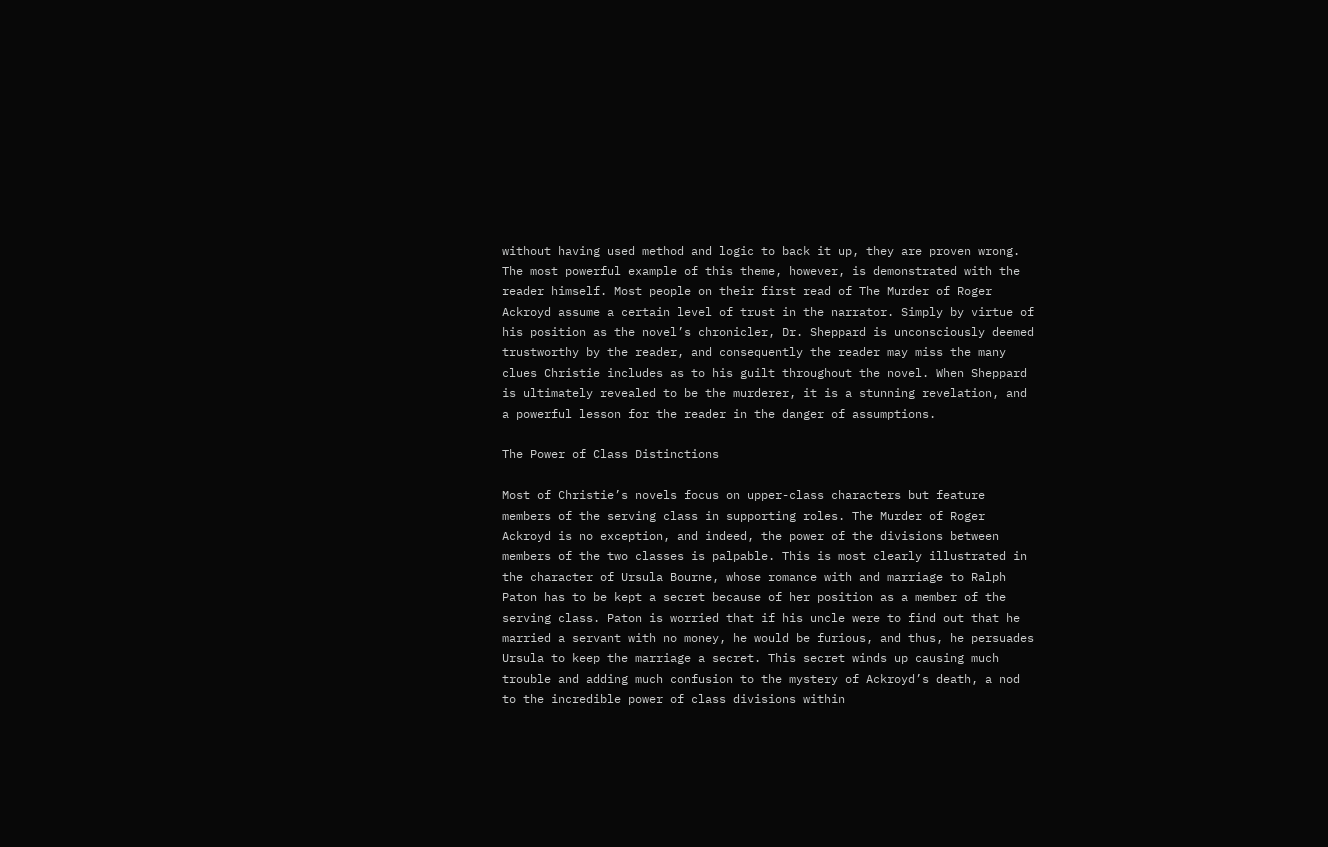without having used method and logic to back it up, they are proven wrong. The most powerful example of this theme, however, is demonstrated with the reader himself. Most people on their first read of The Murder of Roger Ackroyd assume a certain level of trust in the narrator. Simply by virtue of his position as the novel’s chronicler, Dr. Sheppard is unconsciously deemed trustworthy by the reader, and consequently the reader may miss the many clues Christie includes as to his guilt throughout the novel. When Sheppard is ultimately revealed to be the murderer, it is a stunning revelation, and a powerful lesson for the reader in the danger of assumptions.

The Power of Class Distinctions

Most of Christie’s novels focus on upper-class characters but feature members of the serving class in supporting roles. The Murder of Roger Ackroyd is no exception, and indeed, the power of the divisions between members of the two classes is palpable. This is most clearly illustrated in the character of Ursula Bourne, whose romance with and marriage to Ralph Paton has to be kept a secret because of her position as a member of the serving class. Paton is worried that if his uncle were to find out that he married a servant with no money, he would be furious, and thus, he persuades Ursula to keep the marriage a secret. This secret winds up causing much trouble and adding much confusion to the mystery of Ackroyd’s death, a nod to the incredible power of class divisions within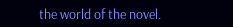the world of the novel.